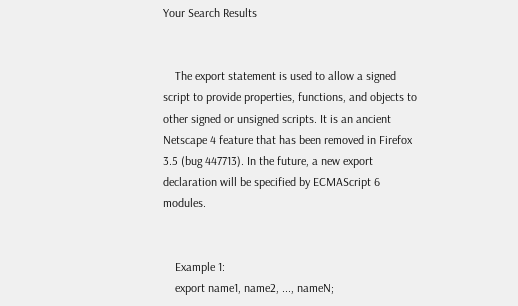Your Search Results


    The export statement is used to allow a signed script to provide properties, functions, and objects to other signed or unsigned scripts. It is an ancient Netscape 4 feature that has been removed in Firefox 3.5 (bug 447713). In the future, a new export declaration will be specified by ECMAScript 6 modules.


    Example 1:
    export name1, name2, ..., nameN;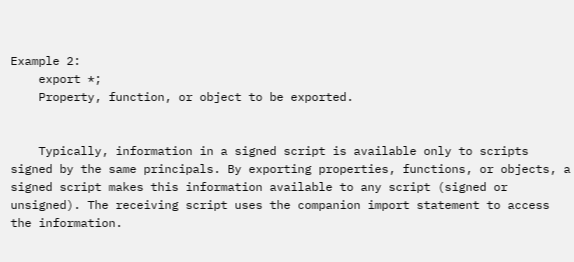Example 2:
    export *;
    Property, function, or object to be exported.


    Typically, information in a signed script is available only to scripts signed by the same principals. By exporting properties, functions, or objects, a signed script makes this information available to any script (signed or unsigned). The receiving script uses the companion import statement to access the information.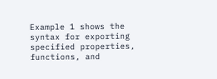Example 1 shows the syntax for exporting specified properties, functions, and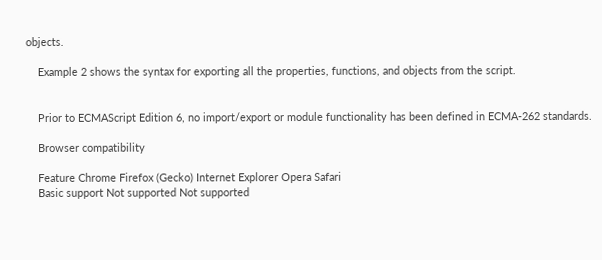objects.

    Example 2 shows the syntax for exporting all the properties, functions, and objects from the script.


    Prior to ECMAScript Edition 6, no import/export or module functionality has been defined in ECMA-262 standards.

    Browser compatibility

    Feature Chrome Firefox (Gecko) Internet Explorer Opera Safari
    Basic support Not supported Not supported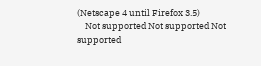(Netscape 4 until Firefox 3.5)
    Not supported Not supported Not supported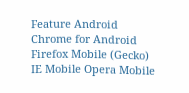Feature Android Chrome for Android Firefox Mobile (Gecko) IE Mobile Opera Mobile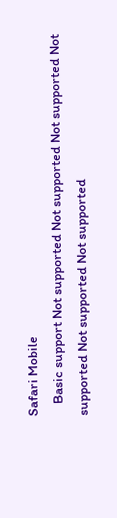Safari Mobile
    Basic support Not supported Not supported Not supported Not supported Not supported Not supported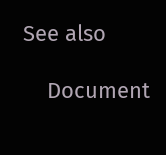See also

    Document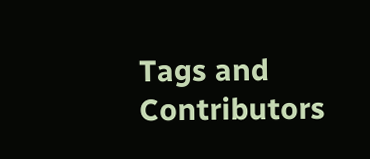Tags and Contributors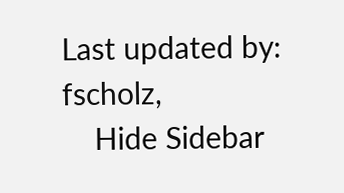Last updated by: fscholz,
    Hide Sidebar